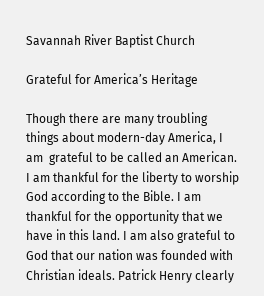Savannah River Baptist Church

Grateful for America’s Heritage

Though there are many troubling things about modern-day America, I am  grateful to be called an American. I am thankful for the liberty to worship God according to the Bible. I am thankful for the opportunity that we have in this land. I am also grateful to God that our nation was founded with Christian ideals. Patrick Henry clearly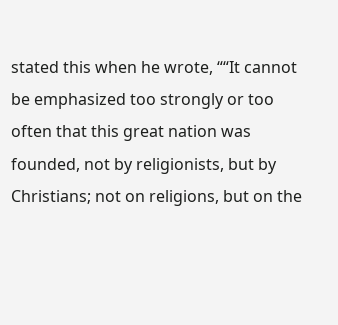stated this when he wrote, ““It cannot be emphasized too strongly or too often that this great nation was founded, not by religionists, but by Christians; not on religions, but on the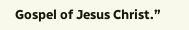Gospel of Jesus Christ.”